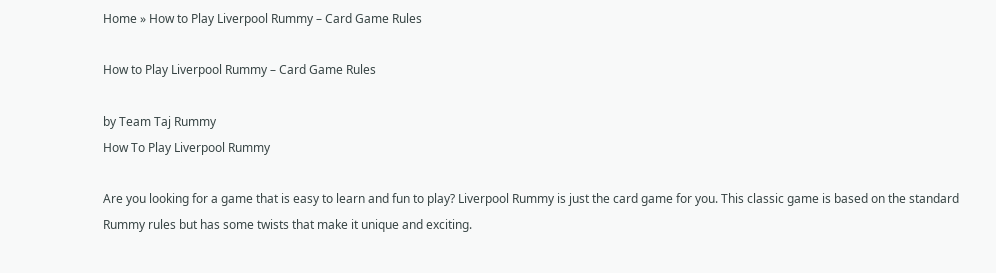Home » How to Play Liverpool Rummy – Card Game Rules

How to Play Liverpool Rummy – Card Game Rules

by Team Taj Rummy
How To Play Liverpool Rummy

Are you looking for a game that is easy to learn and fun to play? Liverpool Rummy is just the card game for you. This classic game is based on the standard Rummy rules but has some twists that make it unique and exciting.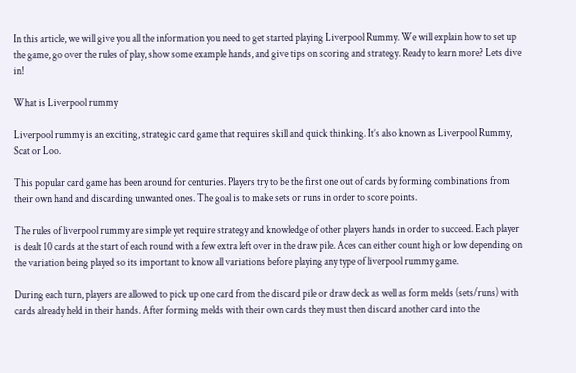In this article, we will give you all the information you need to get started playing Liverpool Rummy. We will explain how to set up the game, go over the rules of play, show some example hands, and give tips on scoring and strategy. Ready to learn more? Lets dive in!

What is Liverpool rummy

Liverpool rummy is an exciting, strategic card game that requires skill and quick thinking. It’s also known as Liverpool Rummy, Scat or Loo.

This popular card game has been around for centuries. Players try to be the first one out of cards by forming combinations from their own hand and discarding unwanted ones. The goal is to make sets or runs in order to score points.

The rules of liverpool rummy are simple yet require strategy and knowledge of other players hands in order to succeed. Each player is dealt 10 cards at the start of each round with a few extra left over in the draw pile. Aces can either count high or low depending on the variation being played so its important to know all variations before playing any type of liverpool rummy game.

During each turn, players are allowed to pick up one card from the discard pile or draw deck as well as form melds (sets/runs) with cards already held in their hands. After forming melds with their own cards they must then discard another card into the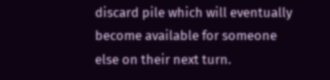discard pile which will eventually become available for someone else on their next turn.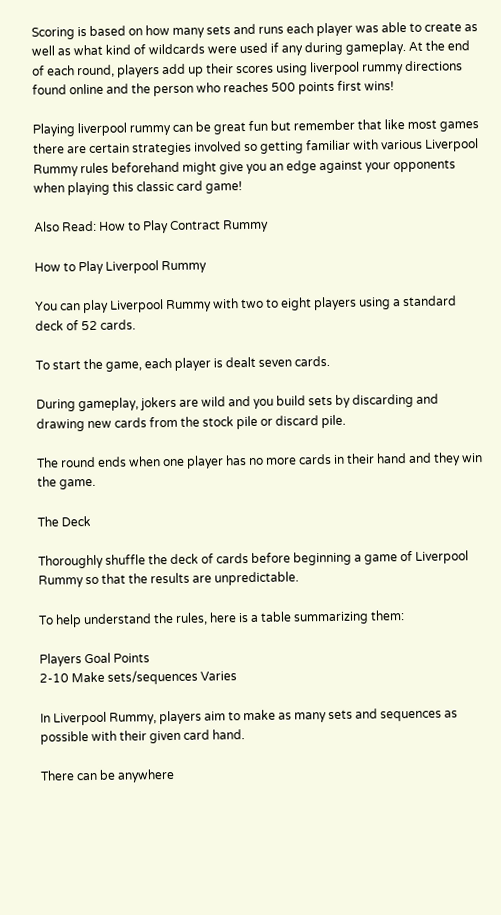Scoring is based on how many sets and runs each player was able to create as well as what kind of wildcards were used if any during gameplay. At the end of each round, players add up their scores using liverpool rummy directions found online and the person who reaches 500 points first wins!

Playing liverpool rummy can be great fun but remember that like most games there are certain strategies involved so getting familiar with various Liverpool Rummy rules beforehand might give you an edge against your opponents when playing this classic card game!

Also Read: How to Play Contract Rummy

How to Play Liverpool Rummy

You can play Liverpool Rummy with two to eight players using a standard deck of 52 cards.

To start the game, each player is dealt seven cards.

During gameplay, jokers are wild and you build sets by discarding and drawing new cards from the stock pile or discard pile.

The round ends when one player has no more cards in their hand and they win the game.

The Deck

Thoroughly shuffle the deck of cards before beginning a game of Liverpool Rummy so that the results are unpredictable.

To help understand the rules, here is a table summarizing them:

Players Goal Points
2-10 Make sets/sequences Varies

In Liverpool Rummy, players aim to make as many sets and sequences as possible with their given card hand.

There can be anywhere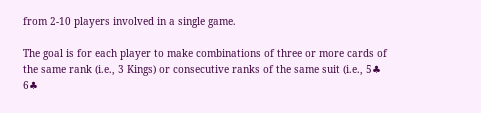from 2-10 players involved in a single game.

The goal is for each player to make combinations of three or more cards of the same rank (i.e., 3 Kings) or consecutive ranks of the same suit (i.e., 5♣ 6♣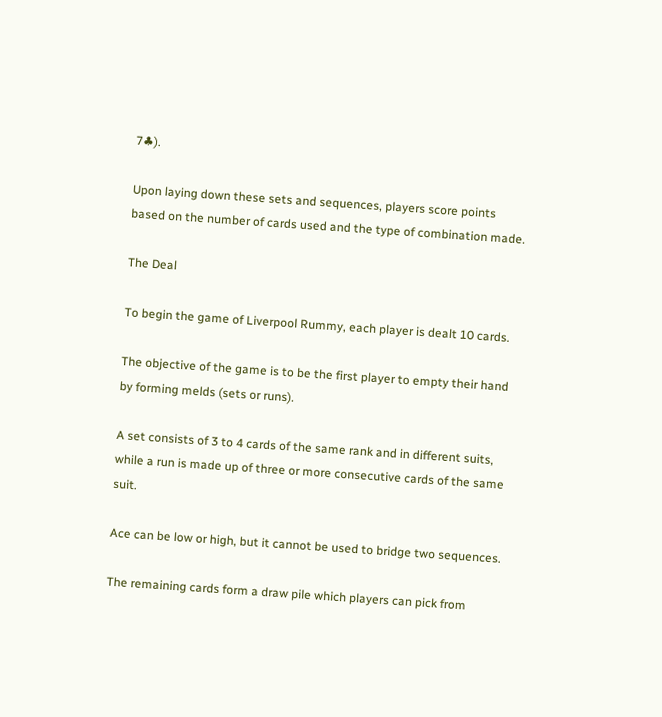7♣).

Upon laying down these sets and sequences, players score points based on the number of cards used and the type of combination made.

The Deal

To begin the game of Liverpool Rummy, each player is dealt 10 cards.

The objective of the game is to be the first player to empty their hand by forming melds (sets or runs).

A set consists of 3 to 4 cards of the same rank and in different suits, while a run is made up of three or more consecutive cards of the same suit.

Ace can be low or high, but it cannot be used to bridge two sequences.

The remaining cards form a draw pile which players can pick from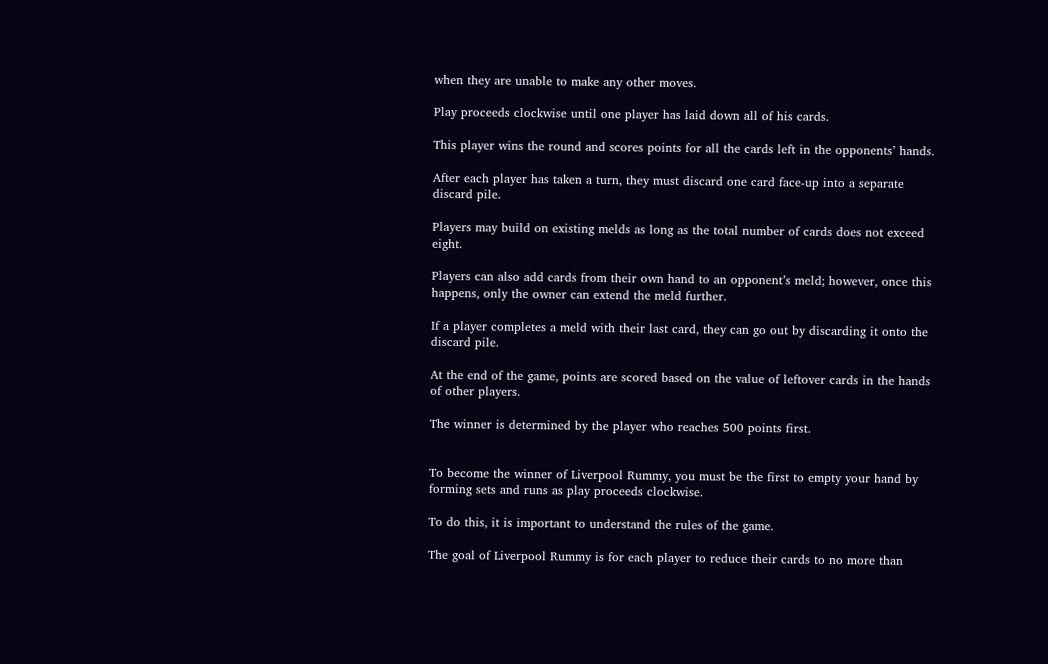when they are unable to make any other moves.

Play proceeds clockwise until one player has laid down all of his cards.

This player wins the round and scores points for all the cards left in the opponents’ hands.

After each player has taken a turn, they must discard one card face-up into a separate discard pile.

Players may build on existing melds as long as the total number of cards does not exceed eight.

Players can also add cards from their own hand to an opponent’s meld; however, once this happens, only the owner can extend the meld further.

If a player completes a meld with their last card, they can go out by discarding it onto the discard pile.

At the end of the game, points are scored based on the value of leftover cards in the hands of other players.

The winner is determined by the player who reaches 500 points first.


To become the winner of Liverpool Rummy, you must be the first to empty your hand by forming sets and runs as play proceeds clockwise.

To do this, it is important to understand the rules of the game.

The goal of Liverpool Rummy is for each player to reduce their cards to no more than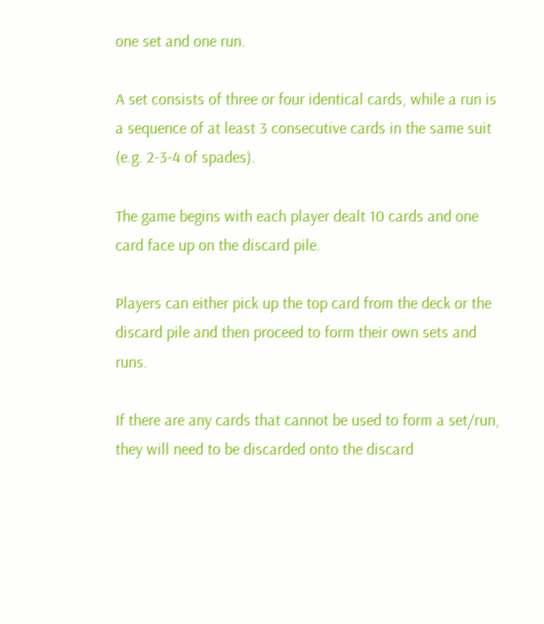one set and one run.

A set consists of three or four identical cards, while a run is a sequence of at least 3 consecutive cards in the same suit (e.g. 2-3-4 of spades).

The game begins with each player dealt 10 cards and one card face up on the discard pile.

Players can either pick up the top card from the deck or the discard pile and then proceed to form their own sets and runs.

If there are any cards that cannot be used to form a set/run, they will need to be discarded onto the discard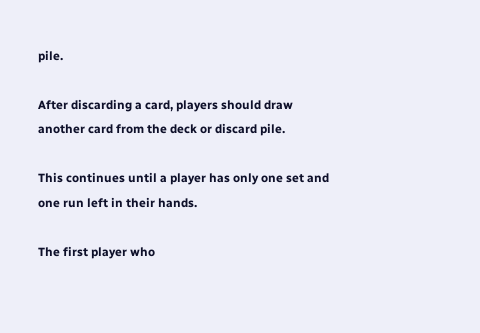pile.

After discarding a card, players should draw another card from the deck or discard pile.

This continues until a player has only one set and one run left in their hands.

The first player who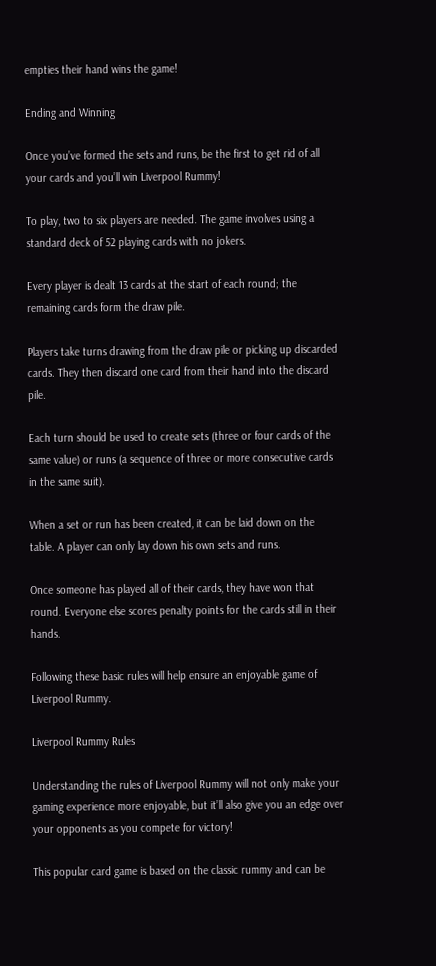empties their hand wins the game!

Ending and Winning

Once you’ve formed the sets and runs, be the first to get rid of all your cards and you’ll win Liverpool Rummy!

To play, two to six players are needed. The game involves using a standard deck of 52 playing cards with no jokers.

Every player is dealt 13 cards at the start of each round; the remaining cards form the draw pile.

Players take turns drawing from the draw pile or picking up discarded cards. They then discard one card from their hand into the discard pile.

Each turn should be used to create sets (three or four cards of the same value) or runs (a sequence of three or more consecutive cards in the same suit).

When a set or run has been created, it can be laid down on the table. A player can only lay down his own sets and runs.

Once someone has played all of their cards, they have won that round. Everyone else scores penalty points for the cards still in their hands.

Following these basic rules will help ensure an enjoyable game of Liverpool Rummy.

Liverpool Rummy Rules

Understanding the rules of Liverpool Rummy will not only make your gaming experience more enjoyable, but it’ll also give you an edge over your opponents as you compete for victory!

This popular card game is based on the classic rummy and can be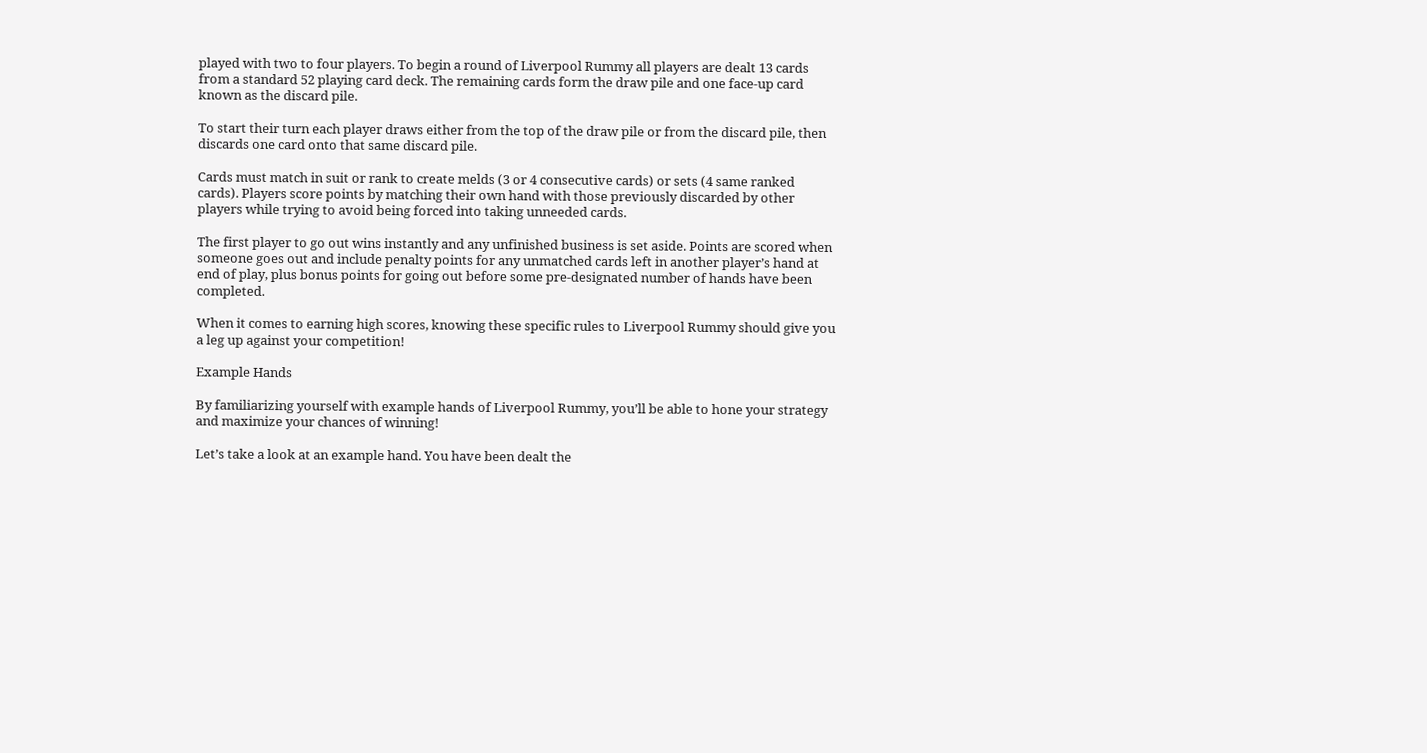played with two to four players. To begin a round of Liverpool Rummy all players are dealt 13 cards from a standard 52 playing card deck. The remaining cards form the draw pile and one face-up card known as the discard pile.

To start their turn each player draws either from the top of the draw pile or from the discard pile, then discards one card onto that same discard pile.

Cards must match in suit or rank to create melds (3 or 4 consecutive cards) or sets (4 same ranked cards). Players score points by matching their own hand with those previously discarded by other players while trying to avoid being forced into taking unneeded cards.

The first player to go out wins instantly and any unfinished business is set aside. Points are scored when someone goes out and include penalty points for any unmatched cards left in another player’s hand at end of play, plus bonus points for going out before some pre-designated number of hands have been completed.

When it comes to earning high scores, knowing these specific rules to Liverpool Rummy should give you a leg up against your competition!

Example Hands

By familiarizing yourself with example hands of Liverpool Rummy, you’ll be able to hone your strategy and maximize your chances of winning!

Let’s take a look at an example hand. You have been dealt the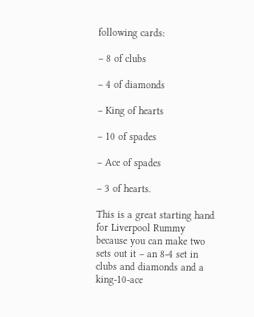following cards:

– 8 of clubs

– 4 of diamonds

– King of hearts

– 10 of spades

– Ace of spades

– 3 of hearts.

This is a great starting hand for Liverpool Rummy because you can make two sets out it – an 8-4 set in clubs and diamonds and a king-10-ace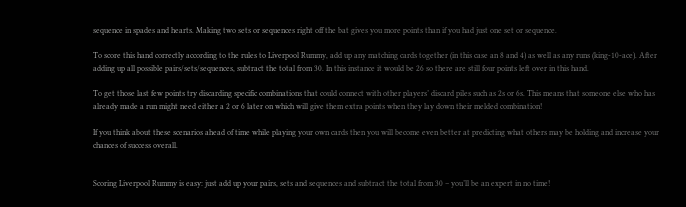sequence in spades and hearts. Making two sets or sequences right off the bat gives you more points than if you had just one set or sequence.

To score this hand correctly according to the rules to Liverpool Rummy, add up any matching cards together (in this case an 8 and 4) as well as any runs (king-10-ace). After adding up all possible pairs/sets/sequences, subtract the total from 30. In this instance it would be 26 so there are still four points left over in this hand.

To get those last few points try discarding specific combinations that could connect with other players’ discard piles such as 2s or 6s. This means that someone else who has already made a run might need either a 2 or 6 later on which will give them extra points when they lay down their melded combination!

If you think about these scenarios ahead of time while playing your own cards then you will become even better at predicting what others may be holding and increase your chances of success overall.


Scoring Liverpool Rummy is easy: just add up your pairs, sets and sequences and subtract the total from 30 – you’ll be an expert in no time!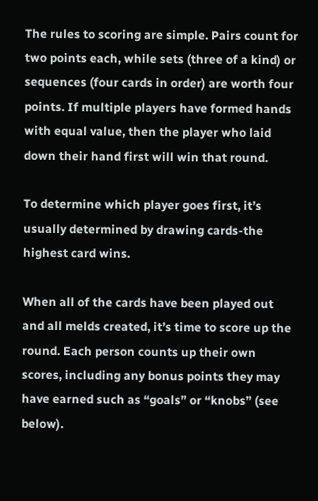The rules to scoring are simple. Pairs count for two points each, while sets (three of a kind) or sequences (four cards in order) are worth four points. If multiple players have formed hands with equal value, then the player who laid down their hand first will win that round.

To determine which player goes first, it’s usually determined by drawing cards-the highest card wins.

When all of the cards have been played out and all melds created, it’s time to score up the round. Each person counts up their own scores, including any bonus points they may have earned such as “goals” or “knobs” (see below).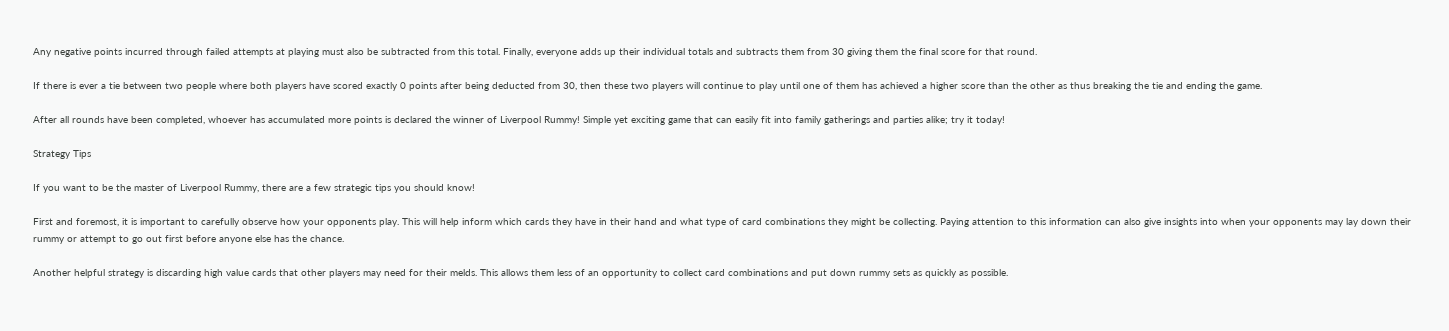Any negative points incurred through failed attempts at playing must also be subtracted from this total. Finally, everyone adds up their individual totals and subtracts them from 30 giving them the final score for that round.

If there is ever a tie between two people where both players have scored exactly 0 points after being deducted from 30, then these two players will continue to play until one of them has achieved a higher score than the other as thus breaking the tie and ending the game.

After all rounds have been completed, whoever has accumulated more points is declared the winner of Liverpool Rummy! Simple yet exciting game that can easily fit into family gatherings and parties alike; try it today!

Strategy Tips

If you want to be the master of Liverpool Rummy, there are a few strategic tips you should know!

First and foremost, it is important to carefully observe how your opponents play. This will help inform which cards they have in their hand and what type of card combinations they might be collecting. Paying attention to this information can also give insights into when your opponents may lay down their rummy or attempt to go out first before anyone else has the chance.

Another helpful strategy is discarding high value cards that other players may need for their melds. This allows them less of an opportunity to collect card combinations and put down rummy sets as quickly as possible.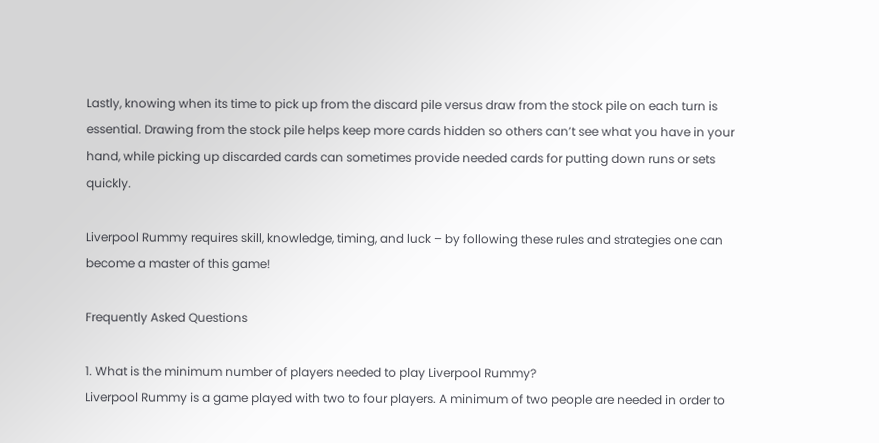Lastly, knowing when its time to pick up from the discard pile versus draw from the stock pile on each turn is essential. Drawing from the stock pile helps keep more cards hidden so others can’t see what you have in your hand, while picking up discarded cards can sometimes provide needed cards for putting down runs or sets quickly.

Liverpool Rummy requires skill, knowledge, timing, and luck – by following these rules and strategies one can become a master of this game!

Frequently Asked Questions

1. What is the minimum number of players needed to play Liverpool Rummy?
Liverpool Rummy is a game played with two to four players. A minimum of two people are needed in order to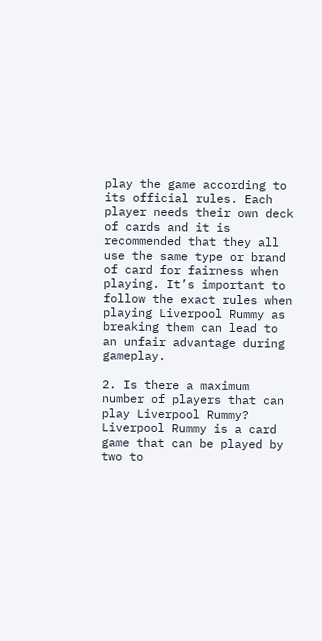play the game according to its official rules. Each player needs their own deck of cards and it is recommended that they all use the same type or brand of card for fairness when playing. It’s important to follow the exact rules when playing Liverpool Rummy as breaking them can lead to an unfair advantage during gameplay.

2. Is there a maximum number of players that can play Liverpool Rummy?
Liverpool Rummy is a card game that can be played by two to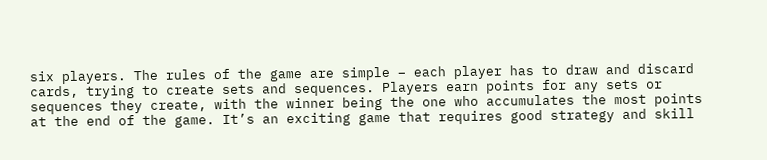six players. The rules of the game are simple – each player has to draw and discard cards, trying to create sets and sequences. Players earn points for any sets or sequences they create, with the winner being the one who accumulates the most points at the end of the game. It’s an exciting game that requires good strategy and skill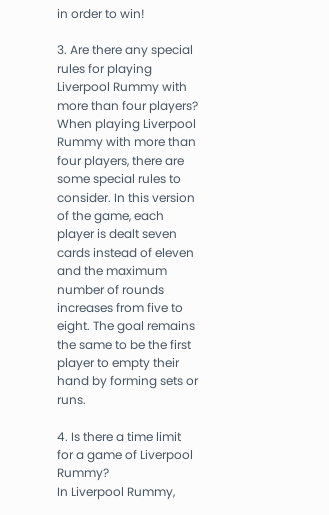in order to win!

3. Are there any special rules for playing Liverpool Rummy with more than four players?
When playing Liverpool Rummy with more than four players, there are some special rules to consider. In this version of the game, each player is dealt seven cards instead of eleven and the maximum number of rounds increases from five to eight. The goal remains the same to be the first player to empty their hand by forming sets or runs.

4. Is there a time limit for a game of Liverpool Rummy?
In Liverpool Rummy,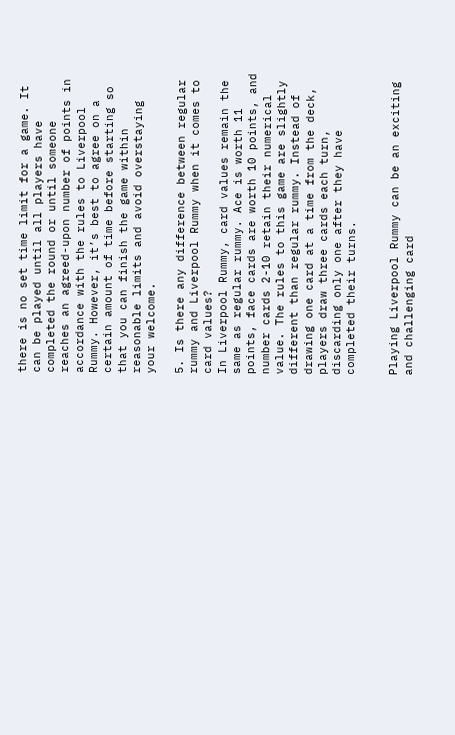there is no set time limit for a game. It can be played until all players have completed the round or until someone reaches an agreed-upon number of points in accordance with the rules to Liverpool Rummy. However, it’s best to agree on a certain amount of time before starting so that you can finish the game within reasonable limits and avoid overstaying your welcome.

5. Is there any difference between regular rummy and Liverpool Rummy when it comes to card values?
In Liverpool Rummy, card values remain the same as regular rummy. Ace is worth 11 points, face cards are worth 10 points, and number cards 2-10 retain their numerical value. The rules to this game are slightly different than regular rummy. Instead of drawing one card at a time from the deck, players draw three cards each turn, discarding only one after they have completed their turns.


Playing Liverpool Rummy can be an exciting and challenging card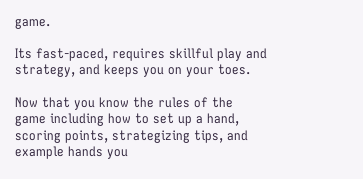game.

Its fast-paced, requires skillful play and strategy, and keeps you on your toes.

Now that you know the rules of the game including how to set up a hand, scoring points, strategizing tips, and example hands you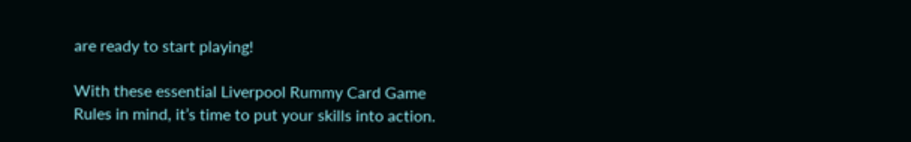are ready to start playing!

With these essential Liverpool Rummy Card Game Rules in mind, it’s time to put your skills into action.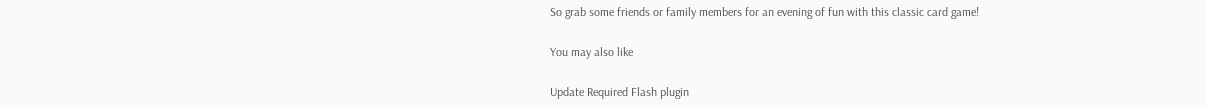So grab some friends or family members for an evening of fun with this classic card game!

You may also like

Update Required Flash plugin